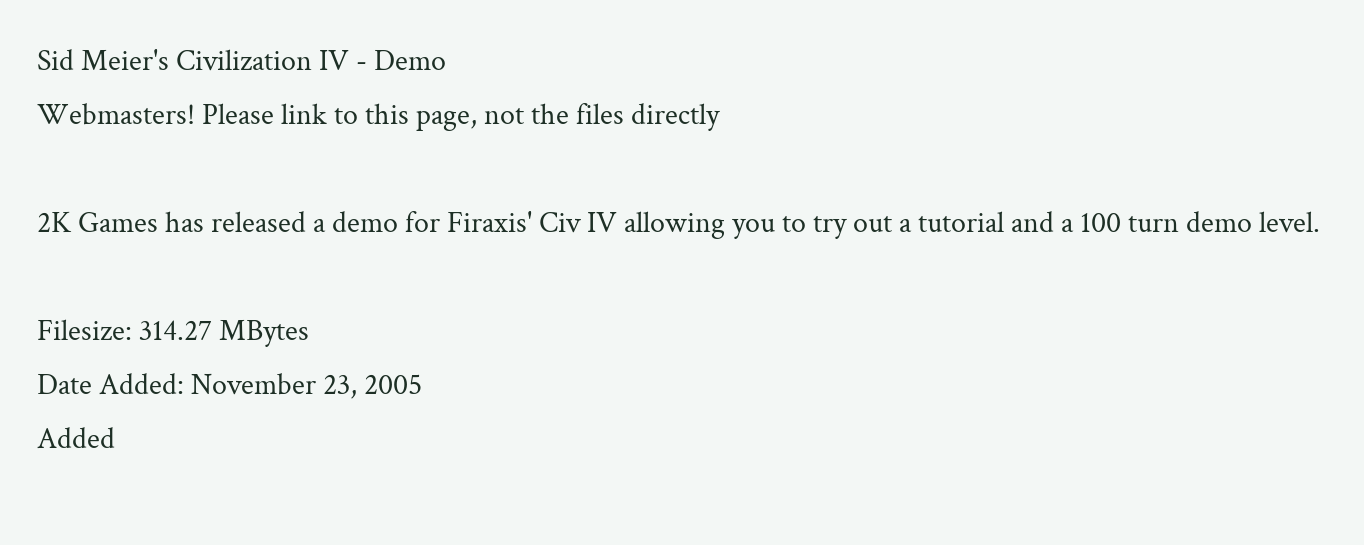Sid Meier's Civilization IV - Demo
Webmasters! Please link to this page, not the files directly

2K Games has released a demo for Firaxis' Civ IV allowing you to try out a tutorial and a 100 turn demo level.

Filesize: 314.27 MBytes
Date Added: November 23, 2005
Added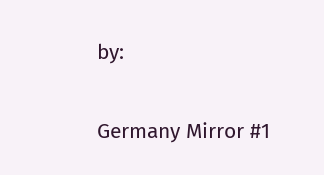by:

Germany Mirror #1